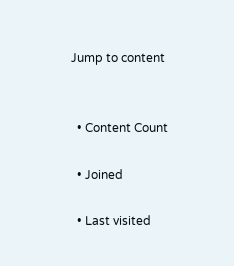Jump to content


  • Content Count

  • Joined

  • Last visited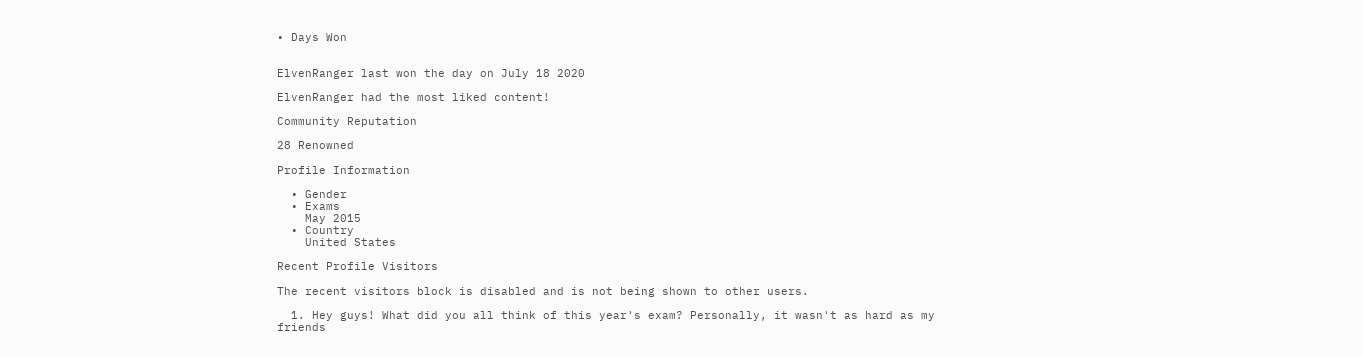• Days Won


ElvenRanger last won the day on July 18 2020

ElvenRanger had the most liked content!

Community Reputation

28 Renowned

Profile Information

  • Gender
  • Exams
    May 2015
  • Country
    United States

Recent Profile Visitors

The recent visitors block is disabled and is not being shown to other users.

  1. Hey guys! What did you all think of this year's exam? Personally, it wasn't as hard as my friends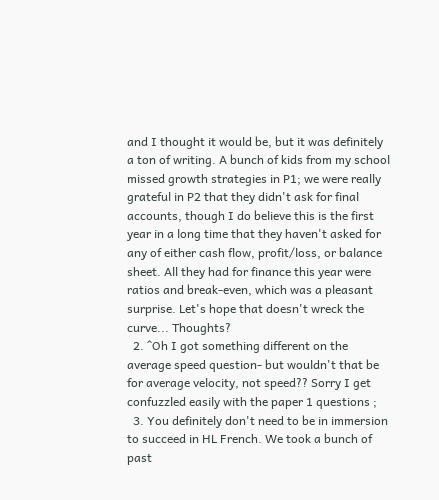and I thought it would be, but it was definitely a ton of writing. A bunch of kids from my school missed growth strategies in P1; we were really grateful in P2 that they didn't ask for final accounts, though I do believe this is the first year in a long time that they haven't asked for any of either cash flow, profit/loss, or balance sheet. All they had for finance this year were ratios and break-even, which was a pleasant surprise. Let's hope that doesn't wreck the curve... Thoughts?
  2. ^Oh I got something different on the average speed question- but wouldn't that be for average velocity, not speed?? Sorry I get confuzzled easily with the paper 1 questions ;
  3. You definitely don't need to be in immersion to succeed in HL French. We took a bunch of past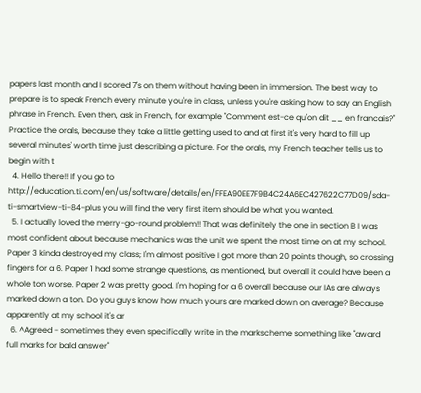papers last month and I scored 7's on them without having been in immersion. The best way to prepare is to speak French every minute you're in class, unless you're asking how to say an English phrase in French. Even then, ask in French, for example "Comment est-ce qu'on dit __ en francais?" Practice the orals, because they take a little getting used to and at first it's very hard to fill up several minutes' worth time just describing a picture. For the orals, my French teacher tells us to begin with t
  4. Hello there!! If you go to http://education.ti.com/en/us/software/details/en/FFEA90EE7F9B4C24A6EC427622C77D09/sda-ti-smartview-ti-84-plus you will find the very first item should be what you wanted.
  5. I actually loved the merry-go-round problem!! That was definitely the one in section B I was most confident about because mechanics was the unit we spent the most time on at my school. Paper 3 kinda destroyed my class; I'm almost positive I got more than 20 points though, so crossing fingers for a 6. Paper 1 had some strange questions, as mentioned, but overall it could have been a whole ton worse. Paper 2 was pretty good. I'm hoping for a 6 overall because our IAs are always marked down a ton. Do you guys know how much yours are marked down on average? Because apparently at my school it's ar
  6. ^Agreed - sometimes they even specifically write in the markscheme something like "award full marks for bald answer"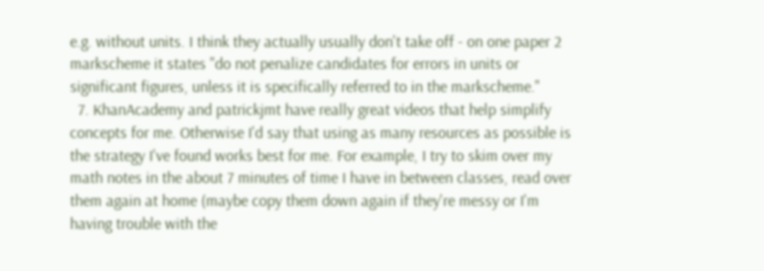e.g. without units. I think they actually usually don't take off - on one paper 2 markscheme it states "do not penalize candidates for errors in units or significant figures, unless it is specifically referred to in the markscheme."
  7. KhanAcademy and patrickjmt have really great videos that help simplify concepts for me. Otherwise I'd say that using as many resources as possible is the strategy I've found works best for me. For example, I try to skim over my math notes in the about 7 minutes of time I have in between classes, read over them again at home (maybe copy them down again if they're messy or I'm having trouble with the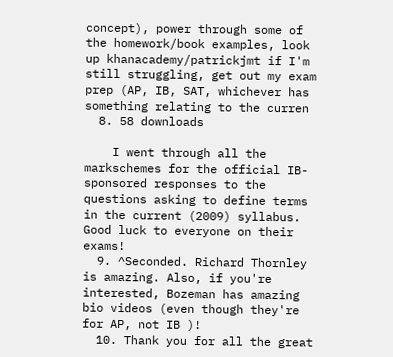concept), power through some of the homework/book examples, look up khanacademy/patrickjmt if I'm still struggling, get out my exam prep (AP, IB, SAT, whichever has something relating to the curren
  8. 58 downloads

    I went through all the markschemes for the official IB-sponsored responses to the questions asking to define terms in the current (2009) syllabus. Good luck to everyone on their exams!
  9. ^Seconded. Richard Thornley is amazing. Also, if you're interested, Bozeman has amazing bio videos (even though they're for AP, not IB )!
  10. Thank you for all the great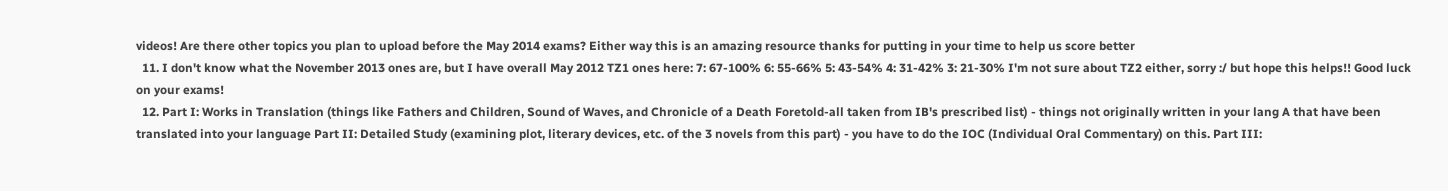videos! Are there other topics you plan to upload before the May 2014 exams? Either way this is an amazing resource thanks for putting in your time to help us score better
  11. I don't know what the November 2013 ones are, but I have overall May 2012 TZ1 ones here: 7: 67-100% 6: 55-66% 5: 43-54% 4: 31-42% 3: 21-30% I'm not sure about TZ2 either, sorry :/ but hope this helps!! Good luck on your exams!
  12. Part I: Works in Translation (things like Fathers and Children, Sound of Waves, and Chronicle of a Death Foretold-all taken from IB's prescribed list) - things not originally written in your lang A that have been translated into your language Part II: Detailed Study (examining plot, literary devices, etc. of the 3 novels from this part) - you have to do the IOC (Individual Oral Commentary) on this. Part III: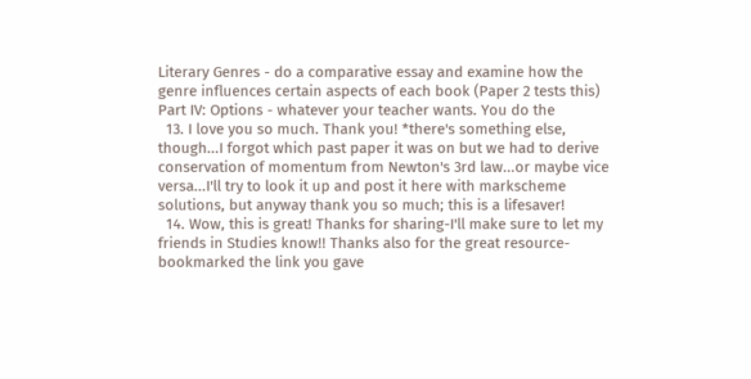Literary Genres - do a comparative essay and examine how the genre influences certain aspects of each book (Paper 2 tests this) Part IV: Options - whatever your teacher wants. You do the
  13. I love you so much. Thank you! *there's something else, though...I forgot which past paper it was on but we had to derive conservation of momentum from Newton's 3rd law...or maybe vice versa...I'll try to look it up and post it here with markscheme solutions, but anyway thank you so much; this is a lifesaver!
  14. Wow, this is great! Thanks for sharing-I'll make sure to let my friends in Studies know!! Thanks also for the great resource-bookmarked the link you gave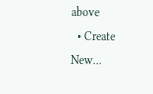above
  • Create New...